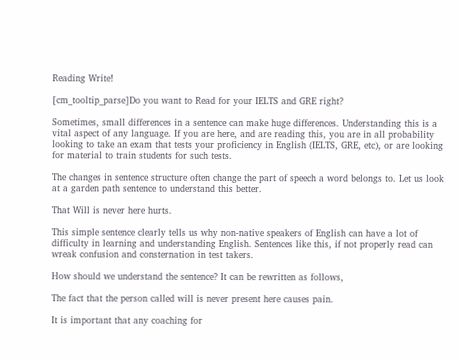Reading Write!

[cm_tooltip_parse]Do you want to Read for your IELTS and GRE right?

Sometimes, small differences in a sentence can make huge differences. Understanding this is a vital aspect of any language. If you are here, and are reading this, you are in all probability looking to take an exam that tests your proficiency in English (IELTS, GRE, etc), or are looking for material to train students for such tests.

The changes in sentence structure often change the part of speech a word belongs to. Let us look at a garden path sentence to understand this better.

That Will is never here hurts.

This simple sentence clearly tells us why non-native speakers of English can have a lot of difficulty in learning and understanding English. Sentences like this, if not properly read can wreak confusion and consternation in test takers.

How should we understand the sentence? It can be rewritten as follows,

The fact that the person called will is never present here causes pain.

It is important that any coaching for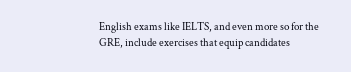English exams like IELTS, and even more so for the GRE, include exercises that equip candidates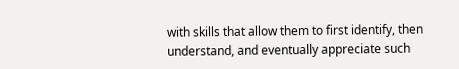with skills that allow them to first identify, then understand, and eventually appreciate such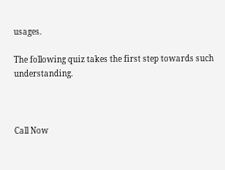usages.

The following quiz takes the first step towards such understanding.



Call Now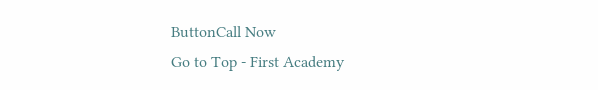ButtonCall Now
Go to Top - First Academy